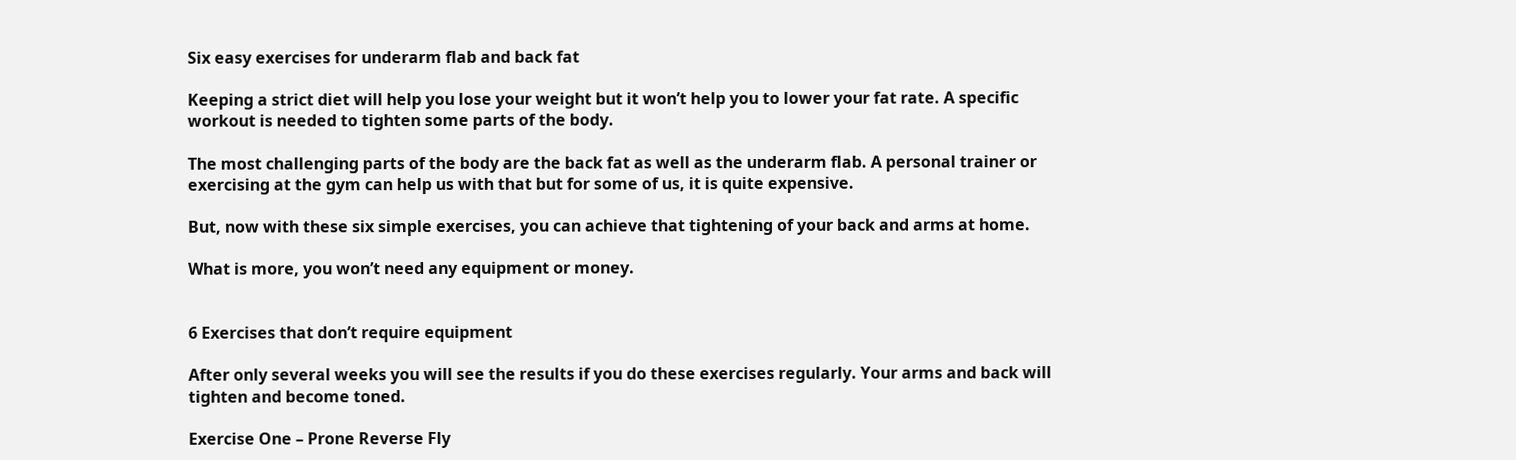Six easy exercises for underarm flab and back fat

Keeping a strict diet will help you lose your weight but it won’t help you to lower your fat rate. A specific workout is needed to tighten some parts of the body.

The most challenging parts of the body are the back fat as well as the underarm flab. A personal trainer or exercising at the gym can help us with that but for some of us, it is quite expensive.

But, now with these six simple exercises, you can achieve that tightening of your back and arms at home.

What is more, you won’t need any equipment or money.


6 Exercises that don’t require equipment

After only several weeks you will see the results if you do these exercises regularly. Your arms and back will tighten and become toned.

Exercise One – Prone Reverse Fly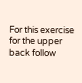For this exercise for the upper back follow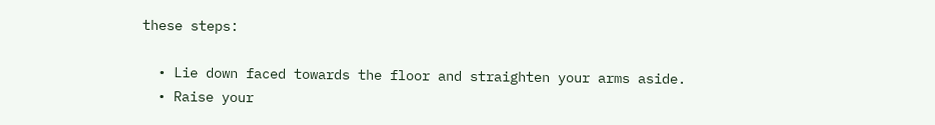these steps:

  • Lie down faced towards the floor and straighten your arms aside.
  • Raise your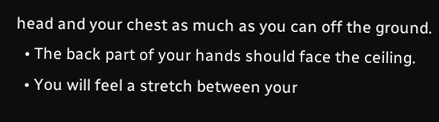head and your chest as much as you can off the ground.
  • The back part of your hands should face the ceiling.
  • You will feel a stretch between your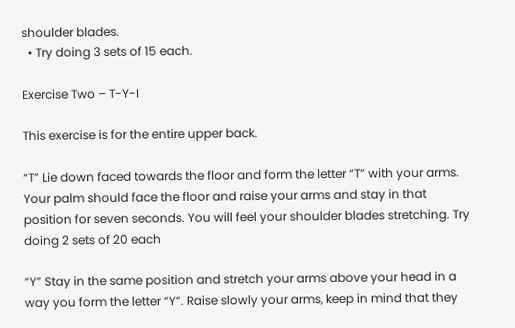shoulder blades.
  • Try doing 3 sets of 15 each.

Exercise Two – T-Y-I

This exercise is for the entire upper back.

“T” Lie down faced towards the floor and form the letter “T” with your arms. Your palm should face the floor and raise your arms and stay in that position for seven seconds. You will feel your shoulder blades stretching. Try doing 2 sets of 20 each

“Y” Stay in the same position and stretch your arms above your head in a way you form the letter “Y”. Raise slowly your arms, keep in mind that they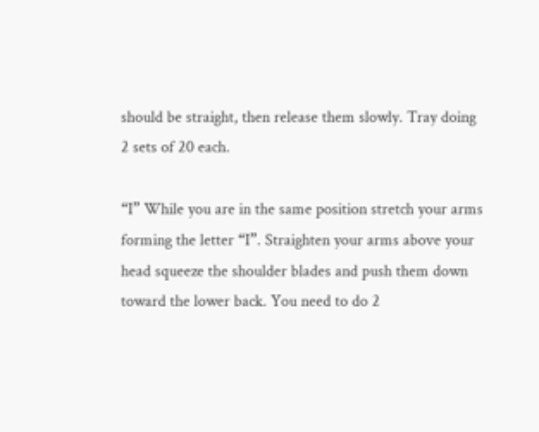should be straight, then release them slowly. Tray doing 2 sets of 20 each.

“I” While you are in the same position stretch your arms forming the letter “I”. Straighten your arms above your head squeeze the shoulder blades and push them down toward the lower back. You need to do 2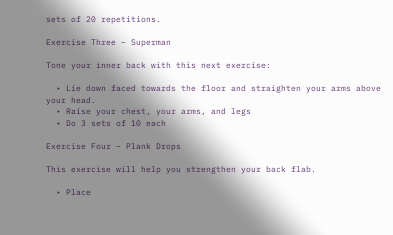sets of 20 repetitions.

Exercise Three – Superman

Tone your inner back with this next exercise:

  • Lie down faced towards the floor and straighten your arms above your head.
  • Raise your chest, your arms, and legs
  • Do 3 sets of 10 each

Exercise Four – Plank Drops

This exercise will help you strengthen your back flab.

  • Place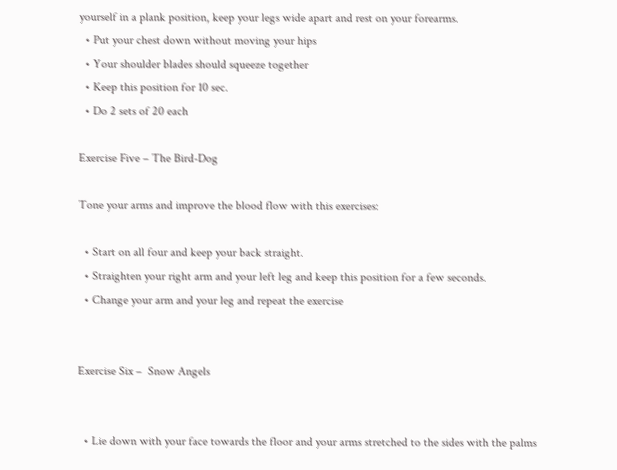yourself in a plank position, keep your legs wide apart and rest on your forearms.
  • Put your chest down without moving your hips
  • Your shoulder blades should squeeze together
  • Keep this position for 10 sec.
  • Do 2 sets of 20 each

Exercise Five – The Bird-Dog

Tone your arms and improve the blood flow with this exercises:

  • Start on all four and keep your back straight.
  • Straighten your right arm and your left leg and keep this position for a few seconds.
  • Change your arm and your leg and repeat the exercise


Exercise Six –  Snow Angels


  • Lie down with your face towards the floor and your arms stretched to the sides with the palms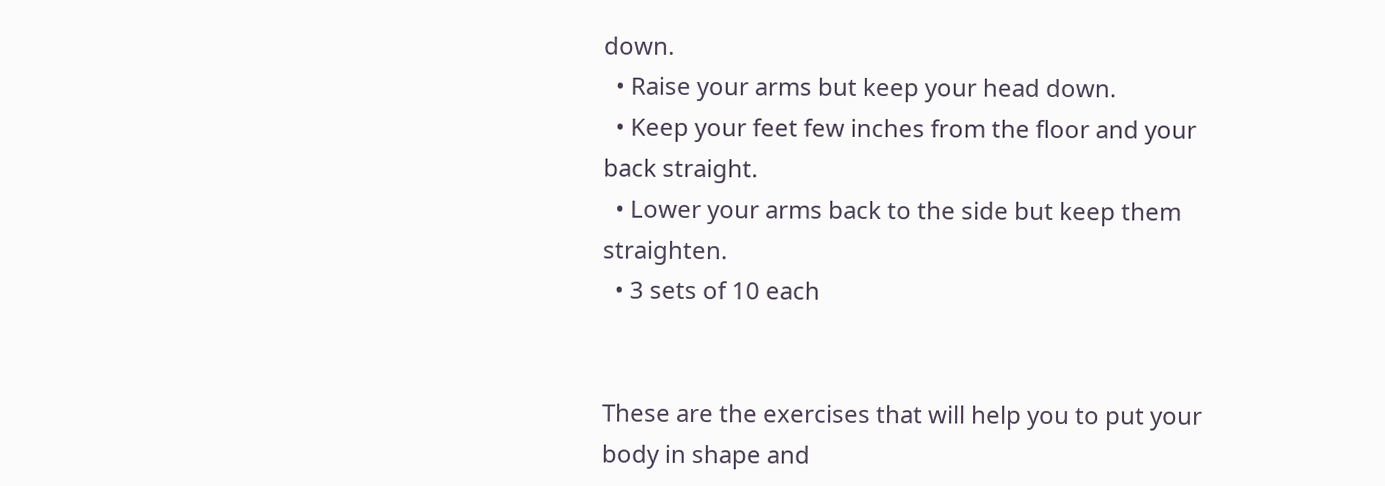down.
  • Raise your arms but keep your head down.
  • Keep your feet few inches from the floor and your back straight.
  • Lower your arms back to the side but keep them straighten.
  • 3 sets of 10 each


These are the exercises that will help you to put your body in shape and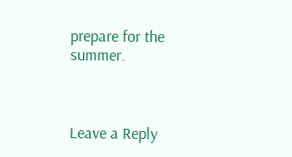prepare for the summer.



Leave a Reply